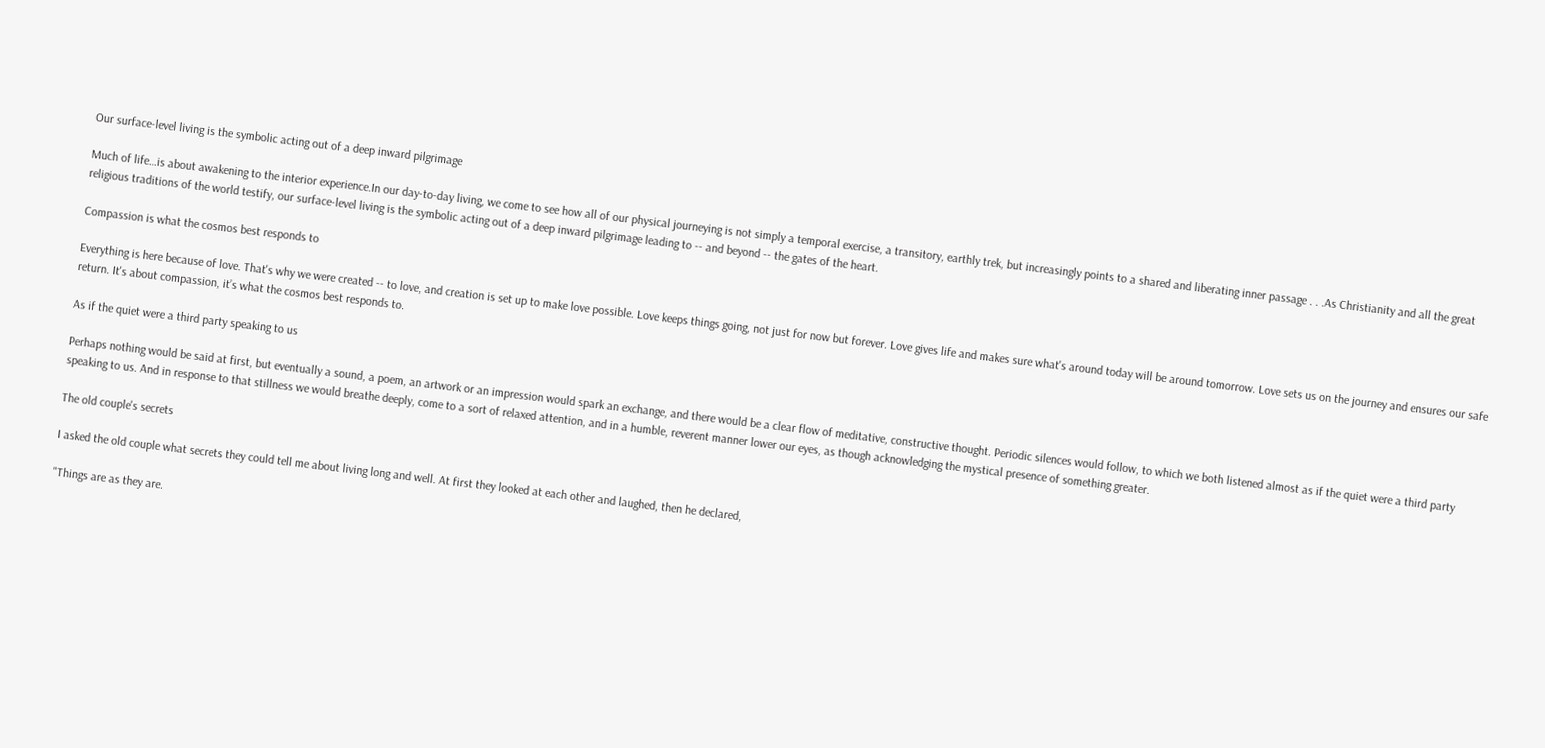Our surface-level living is the symbolic acting out of a deep inward pilgrimage

Much of life…is about awakening to the interior experience.In our day-to-day living, we come to see how all of our physical journeying is not simply a temporal exercise, a transitory, earthly trek, but increasingly points to a shared and liberating inner passage . . .As Christianity and all the great religious traditions of the world testify, our surface-level living is the symbolic acting out of a deep inward pilgrimage leading to -- and beyond -- the gates of the heart.

Compassion is what the cosmos best responds to

Everything is here because of love. That's why we were created -- to love, and creation is set up to make love possible. Love keeps things going, not just for now but forever. Love gives life and makes sure what's around today will be around tomorrow. Love sets us on the journey and ensures our safe return. It's about compassion, it’s what the cosmos best responds to.

As if the quiet were a third party speaking to us

Perhaps nothing would be said at first, but eventually a sound, a poem, an artwork or an impression would spark an exchange, and there would be a clear flow of meditative, constructive thought. Periodic silences would follow, to which we both listened almost as if the quiet were a third party speaking to us. And in response to that stillness we would breathe deeply, come to a sort of relaxed attention, and in a humble, reverent manner lower our eyes, as though acknowledging the mystical presence of something greater.

The old couple's secrets

I asked the old couple what secrets they could tell me about living long and well. At first they looked at each other and laughed, then he declared,

"Things are as they are.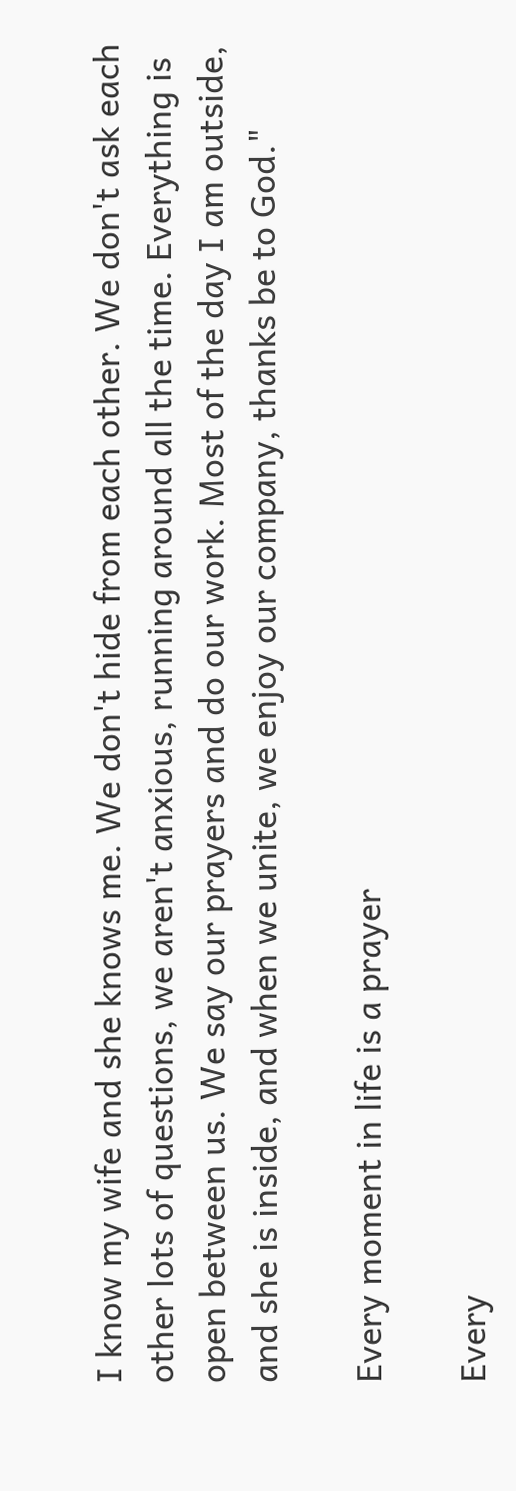I know my wife and she knows me. We don't hide from each other. We don't ask each other lots of questions, we aren't anxious, running around all the time. Everything is open between us. We say our prayers and do our work. Most of the day I am outside, and she is inside, and when we unite, we enjoy our company, thanks be to God."

Every moment in life is a prayer

Every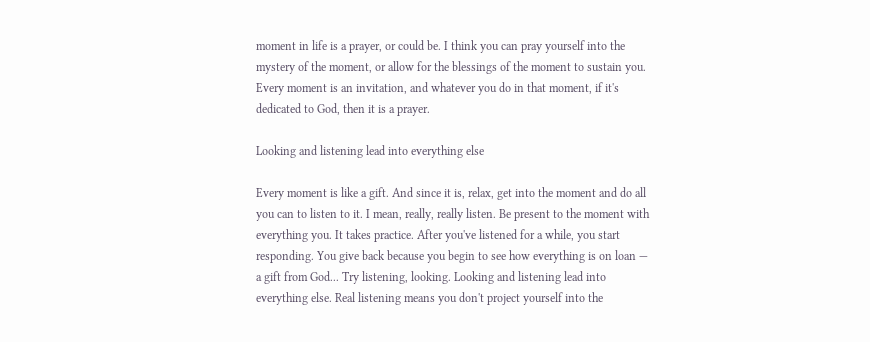moment in life is a prayer, or could be. I think you can pray yourself into the mystery of the moment, or allow for the blessings of the moment to sustain you. Every moment is an invitation, and whatever you do in that moment, if it's dedicated to God, then it is a prayer.

Looking and listening lead into everything else

Every moment is like a gift. And since it is, relax, get into the moment and do all you can to listen to it. I mean, really, really listen. Be present to the moment with everything you. It takes practice. After you've listened for a while, you start responding. You give back because you begin to see how everything is on loan — a gift from God... Try listening, looking. Looking and listening lead into everything else. Real listening means you don't project yourself into the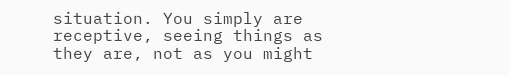situation. You simply are receptive, seeing things as they are, not as you might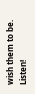wish them to be. Listen!